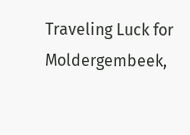Traveling Luck for Moldergembeek,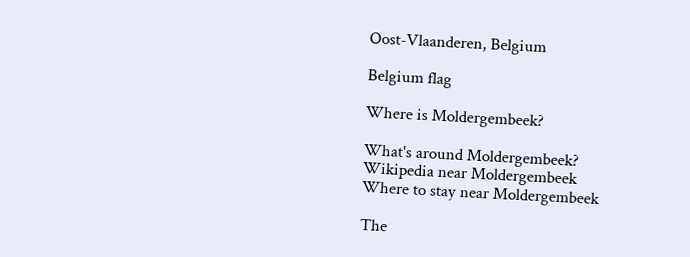Oost-Vlaanderen, Belgium

Belgium flag

Where is Moldergembeek?

What's around Moldergembeek?
Wikipedia near Moldergembeek
Where to stay near Moldergembeek

The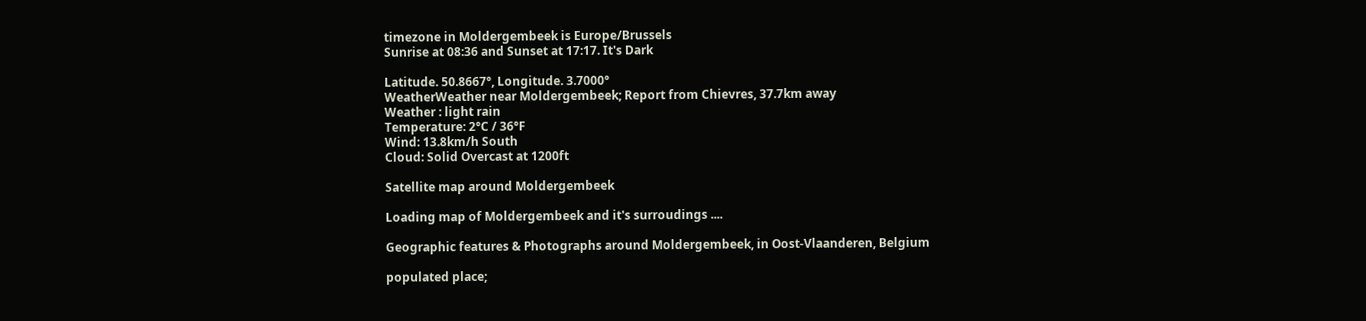timezone in Moldergembeek is Europe/Brussels
Sunrise at 08:36 and Sunset at 17:17. It's Dark

Latitude. 50.8667°, Longitude. 3.7000°
WeatherWeather near Moldergembeek; Report from Chievres, 37.7km away
Weather : light rain
Temperature: 2°C / 36°F
Wind: 13.8km/h South
Cloud: Solid Overcast at 1200ft

Satellite map around Moldergembeek

Loading map of Moldergembeek and it's surroudings ....

Geographic features & Photographs around Moldergembeek, in Oost-Vlaanderen, Belgium

populated place;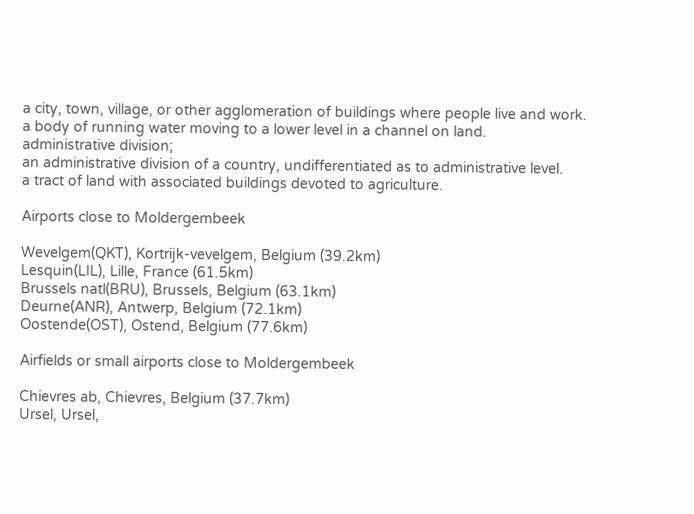a city, town, village, or other agglomeration of buildings where people live and work.
a body of running water moving to a lower level in a channel on land.
administrative division;
an administrative division of a country, undifferentiated as to administrative level.
a tract of land with associated buildings devoted to agriculture.

Airports close to Moldergembeek

Wevelgem(QKT), Kortrijk-vevelgem, Belgium (39.2km)
Lesquin(LIL), Lille, France (61.5km)
Brussels natl(BRU), Brussels, Belgium (63.1km)
Deurne(ANR), Antwerp, Belgium (72.1km)
Oostende(OST), Ostend, Belgium (77.6km)

Airfields or small airports close to Moldergembeek

Chievres ab, Chievres, Belgium (37.7km)
Ursel, Ursel,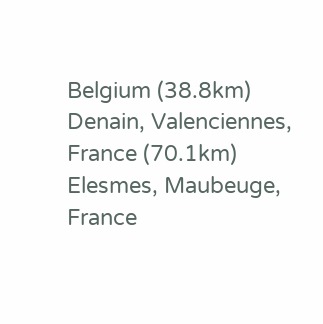Belgium (38.8km)
Denain, Valenciennes, France (70.1km)
Elesmes, Maubeuge, France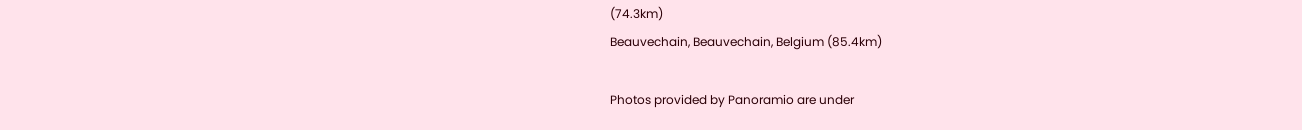(74.3km)
Beauvechain, Beauvechain, Belgium (85.4km)

Photos provided by Panoramio are under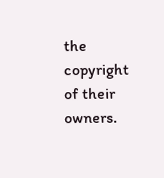the copyright of their owners.